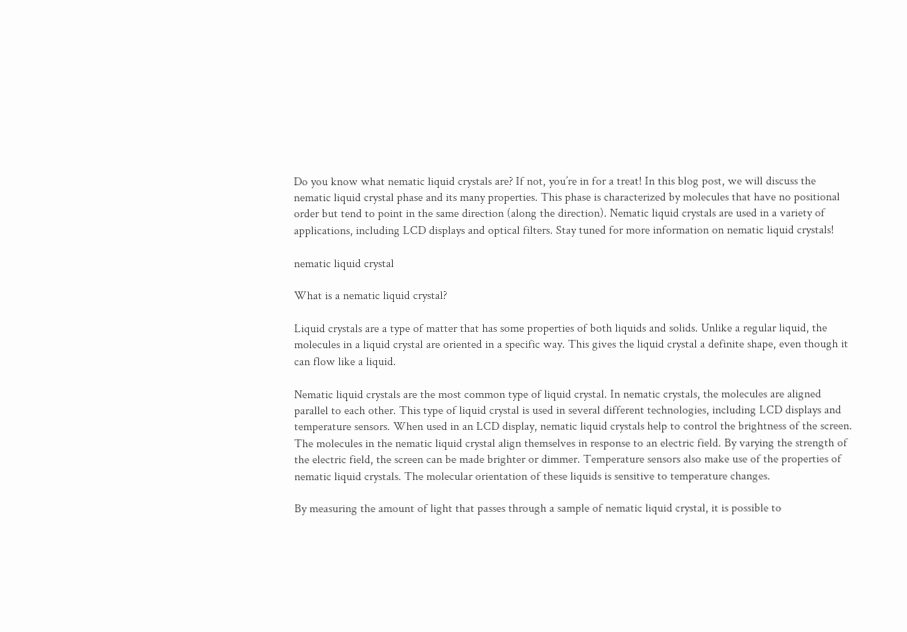Do you know what nematic liquid crystals are? If not, you’re in for a treat! In this blog post, we will discuss the nematic liquid crystal phase and its many properties. This phase is characterized by molecules that have no positional order but tend to point in the same direction (along the direction). Nematic liquid crystals are used in a variety of applications, including LCD displays and optical filters. Stay tuned for more information on nematic liquid crystals!

nematic liquid crystal

What is a nematic liquid crystal?

Liquid crystals are a type of matter that has some properties of both liquids and solids. Unlike a regular liquid, the molecules in a liquid crystal are oriented in a specific way. This gives the liquid crystal a definite shape, even though it can flow like a liquid.

Nematic liquid crystals are the most common type of liquid crystal. In nematic crystals, the molecules are aligned parallel to each other. This type of liquid crystal is used in several different technologies, including LCD displays and temperature sensors. When used in an LCD display, nematic liquid crystals help to control the brightness of the screen. The molecules in the nematic liquid crystal align themselves in response to an electric field. By varying the strength of the electric field, the screen can be made brighter or dimmer. Temperature sensors also make use of the properties of nematic liquid crystals. The molecular orientation of these liquids is sensitive to temperature changes.

By measuring the amount of light that passes through a sample of nematic liquid crystal, it is possible to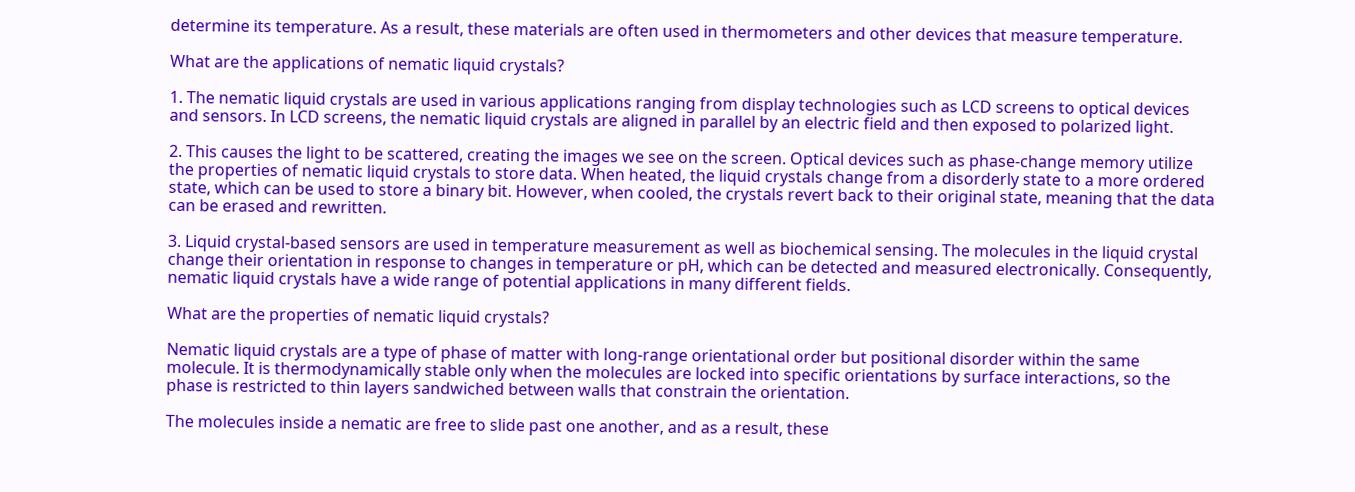determine its temperature. As a result, these materials are often used in thermometers and other devices that measure temperature.

What are the applications of nematic liquid crystals?

1. The nematic liquid crystals are used in various applications ranging from display technologies such as LCD screens to optical devices and sensors. In LCD screens, the nematic liquid crystals are aligned in parallel by an electric field and then exposed to polarized light.

2. This causes the light to be scattered, creating the images we see on the screen. Optical devices such as phase-change memory utilize the properties of nematic liquid crystals to store data. When heated, the liquid crystals change from a disorderly state to a more ordered state, which can be used to store a binary bit. However, when cooled, the crystals revert back to their original state, meaning that the data can be erased and rewritten.

3. Liquid crystal-based sensors are used in temperature measurement as well as biochemical sensing. The molecules in the liquid crystal change their orientation in response to changes in temperature or pH, which can be detected and measured electronically. Consequently, nematic liquid crystals have a wide range of potential applications in many different fields.

What are the properties of nematic liquid crystals?

Nematic liquid crystals are a type of phase of matter with long-range orientational order but positional disorder within the same molecule. It is thermodynamically stable only when the molecules are locked into specific orientations by surface interactions, so the phase is restricted to thin layers sandwiched between walls that constrain the orientation.

The molecules inside a nematic are free to slide past one another, and as a result, these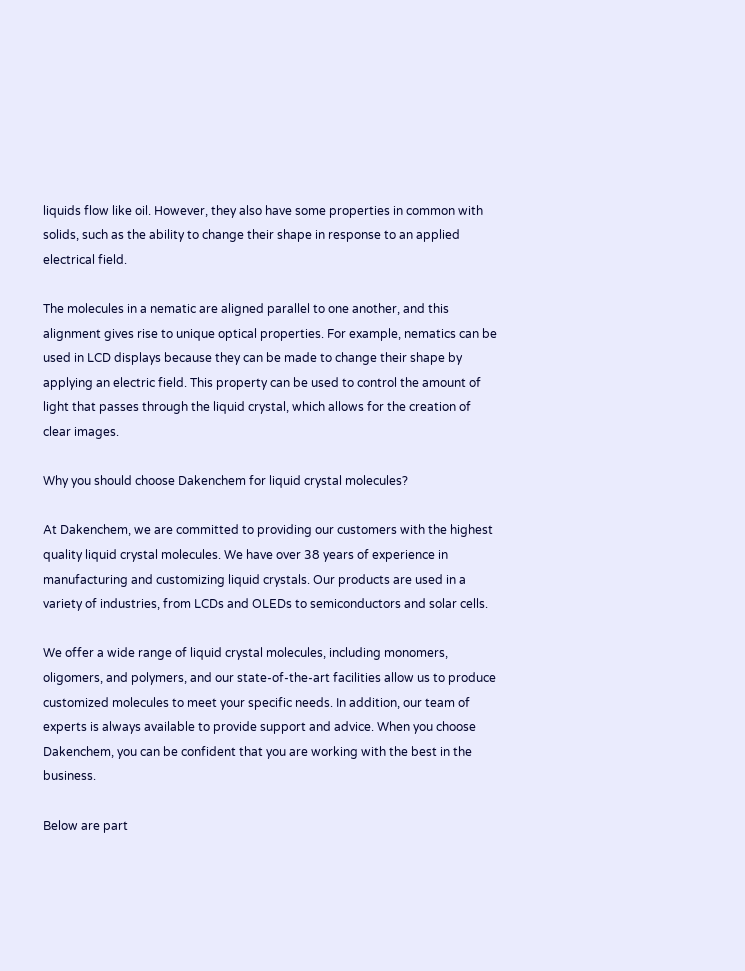liquids flow like oil. However, they also have some properties in common with solids, such as the ability to change their shape in response to an applied electrical field.

The molecules in a nematic are aligned parallel to one another, and this alignment gives rise to unique optical properties. For example, nematics can be used in LCD displays because they can be made to change their shape by applying an electric field. This property can be used to control the amount of light that passes through the liquid crystal, which allows for the creation of clear images.

Why you should choose Dakenchem for liquid crystal molecules?

At Dakenchem, we are committed to providing our customers with the highest quality liquid crystal molecules. We have over 38 years of experience in manufacturing and customizing liquid crystals. Our products are used in a variety of industries, from LCDs and OLEDs to semiconductors and solar cells.

We offer a wide range of liquid crystal molecules, including monomers, oligomers, and polymers, and our state-of-the-art facilities allow us to produce customized molecules to meet your specific needs. In addition, our team of experts is always available to provide support and advice. When you choose Dakenchem, you can be confident that you are working with the best in the business.

Below are part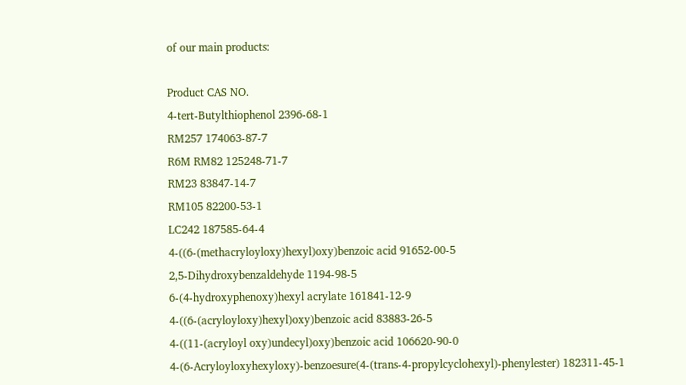of our main products:

Product CAS NO.
4-tert-Butylthiophenol 2396-68-1
RM257 174063-87-7
R6M RM82 125248-71-7
RM23 83847-14-7
RM105 82200-53-1
LC242 187585-64-4
4-((6-(methacryloyloxy)hexyl)oxy)benzoic acid 91652-00-5
2,5-Dihydroxybenzaldehyde 1194-98-5
6-(4-hydroxyphenoxy)hexyl acrylate 161841-12-9
4-((6-(acryloyloxy)hexyl)oxy)benzoic acid 83883-26-5
4-((11-(acryloyl oxy)undecyl)oxy)benzoic acid 106620-90-0
4-(6-Acryloyloxyhexyloxy)-benzoesure(4-(trans-4-propylcyclohexyl)-phenylester) 182311-45-1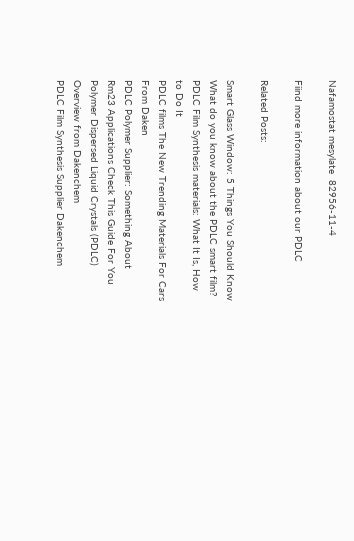Nafamostat mesylate  82956-11-4

Fiind more information about our PDLC

Related Posts:

Smart Glass Window: 5 Things You Should Know
What do you know about the PDLC smart film?
PDLC Film Synthesis materials: What It Is, How to Do It
PDLC films The New Trending Materials For Cars From Daken
PDLC Polymer Supplier: Something About
Rm23 Applications Check This Guide For You
Polymer Dispersed Liquid Crystals (PDLC) Overview from Dakenchem
PDLC Film Synthesis Supplier Dakenchem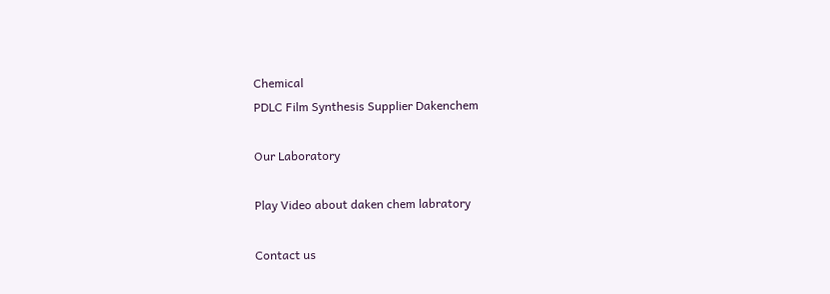Chemical
PDLC Film Synthesis Supplier Dakenchem

Our Laboratory

Play Video about daken chem labratory

Contact us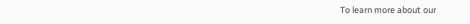To learn more about our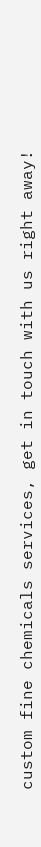custom fine chemicals services, get in touch with us right away!